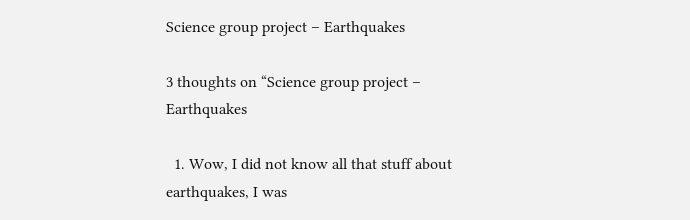Science group project – Earthquakes

3 thoughts on “Science group project – Earthquakes

  1. Wow, I did not know all that stuff about earthquakes, I was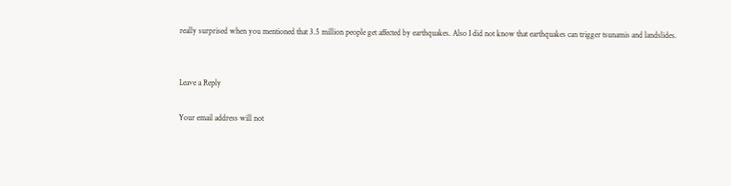really surprised when you mentioned that 3.5 million people get affected by earthquakes. Also I did not know that earthquakes can trigger tsunamis and landslides.


Leave a Reply

Your email address will not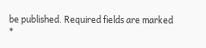be published. Required fields are marked *